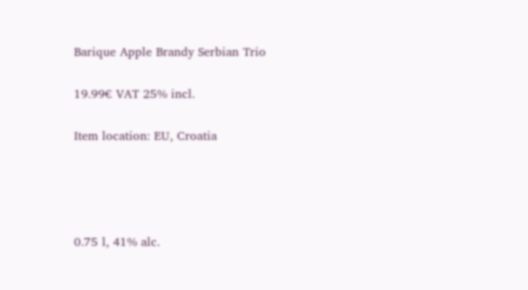Barique Apple Brandy Serbian Trio

19.99€ VAT 25% incl.

Item location: EU, Croatia




0.75 l, 41% alc.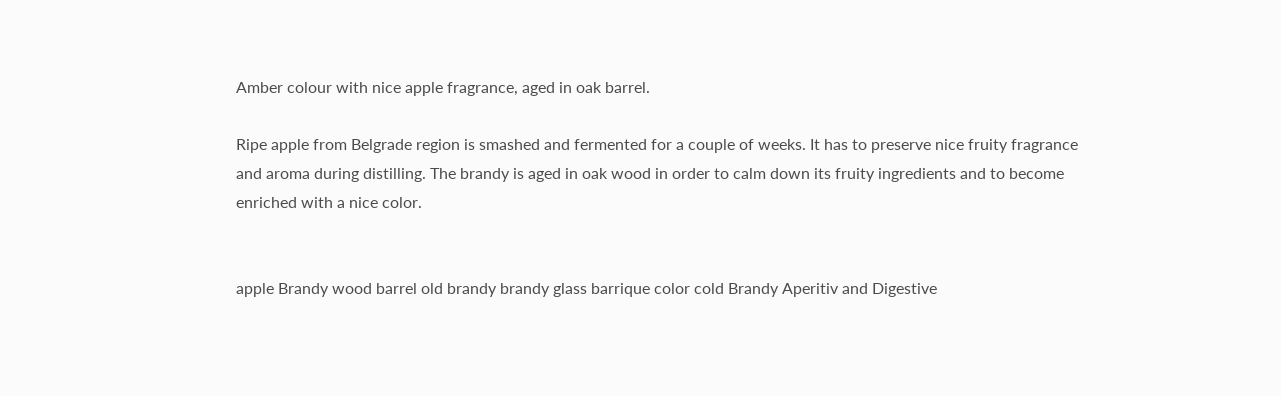Amber colour with nice apple fragrance, aged in oak barrel.

Ripe apple from Belgrade region is smashed and fermented for a couple of weeks. It has to preserve nice fruity fragrance and aroma during distilling. The brandy is aged in oak wood in order to calm down its fruity ingredients and to become enriched with a nice color.


apple Brandy wood barrel old brandy brandy glass barrique color cold Brandy Aperitiv and Digestive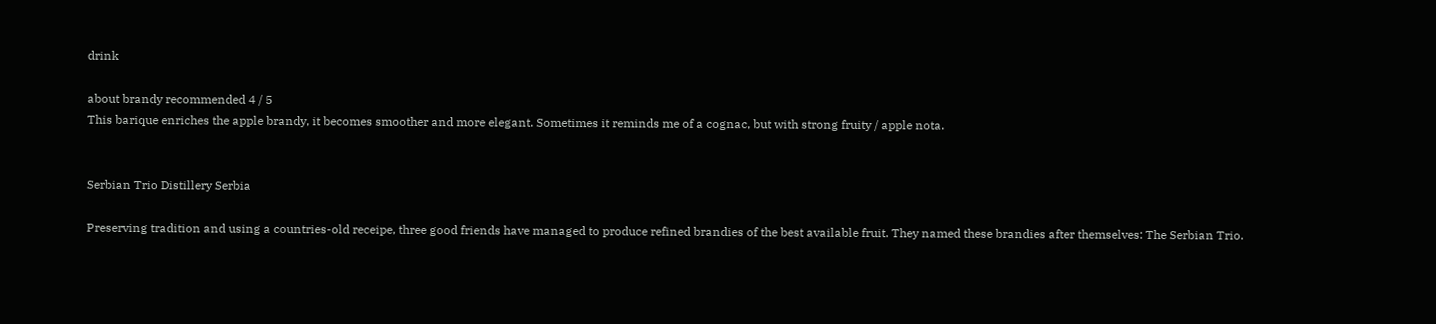drink

about brandy recommended 4 / 5
This barique enriches the apple brandy, it becomes smoother and more elegant. Sometimes it reminds me of a cognac, but with strong fruity / apple nota.


Serbian Trio Distillery Serbia

Preserving tradition and using a countries-old receipe, three good friends have managed to produce refined brandies of the best available fruit. They named these brandies after themselves: The Serbian Trio.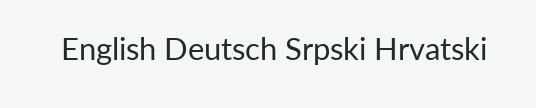English Deutsch Srpski Hrvatski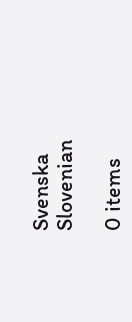Svenska Slovenian

0 items